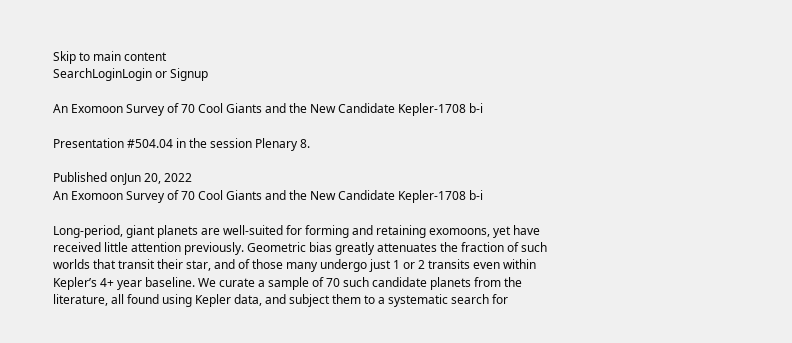Skip to main content
SearchLoginLogin or Signup

An Exomoon Survey of 70 Cool Giants and the New Candidate Kepler-1708 b-i

Presentation #504.04 in the session Plenary 8.

Published onJun 20, 2022
An Exomoon Survey of 70 Cool Giants and the New Candidate Kepler-1708 b-i

Long-period, giant planets are well-suited for forming and retaining exomoons, yet have received little attention previously. Geometric bias greatly attenuates the fraction of such worlds that transit their star, and of those many undergo just 1 or 2 transits even within Kepler’s 4+ year baseline. We curate a sample of 70 such candidate planets from the literature, all found using Kepler data, and subject them to a systematic search for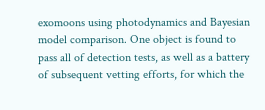exomoons using photodynamics and Bayesian model comparison. One object is found to pass all of detection tests, as well as a battery of subsequent vetting efforts, for which the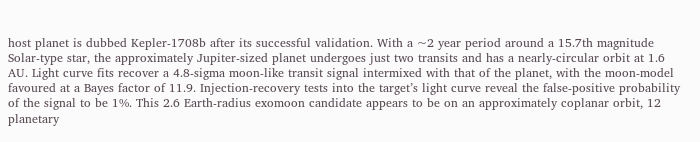host planet is dubbed Kepler-1708b after its successful validation. With a ~2 year period around a 15.7th magnitude Solar-type star, the approximately Jupiter-sized planet undergoes just two transits and has a nearly-circular orbit at 1.6 AU. Light curve fits recover a 4.8-sigma moon-like transit signal intermixed with that of the planet, with the moon-model favoured at a Bayes factor of 11.9. Injection-recovery tests into the target’s light curve reveal the false-positive probability of the signal to be 1%. This 2.6 Earth-radius exomoon candidate appears to be on an approximately coplanar orbit, 12 planetary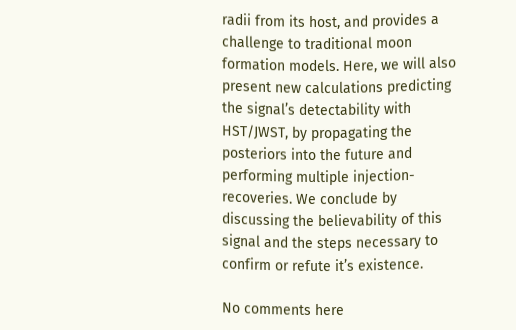radii from its host, and provides a challenge to traditional moon formation models. Here, we will also present new calculations predicting the signal’s detectability with HST/JWST, by propagating the posteriors into the future and performing multiple injection-recoveries. We conclude by discussing the believability of this signal and the steps necessary to confirm or refute it’s existence.

No comments here